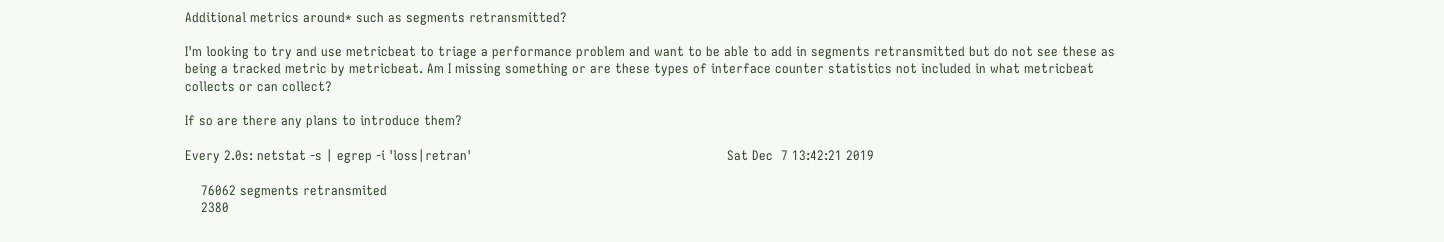Additional metrics around* such as segments retransmitted?

I'm looking to try and use metricbeat to triage a performance problem and want to be able to add in segments retransmitted but do not see these as being a tracked metric by metricbeat. Am I missing something or are these types of interface counter statistics not included in what metricbeat collects or can collect?

If so are there any plans to introduce them?

Every 2.0s: netstat -s | egrep -i 'loss|retran'                                                                Sat Dec  7 13:42:21 2019

    76062 segments retransmited
    2380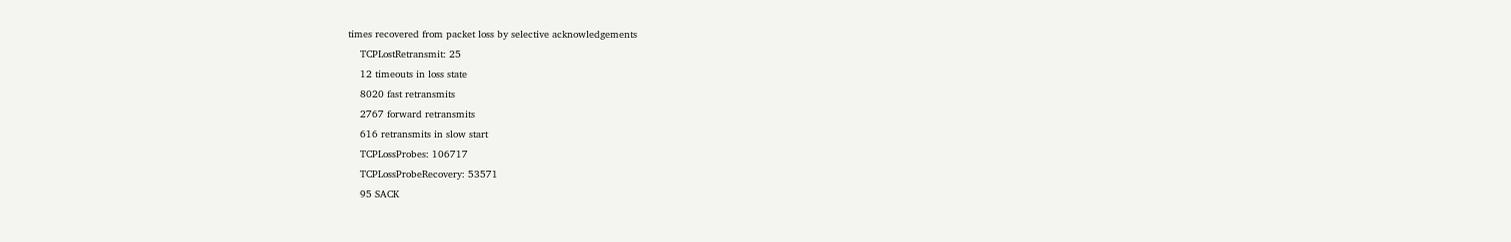times recovered from packet loss by selective acknowledgements
    TCPLostRetransmit: 25
    12 timeouts in loss state
    8020 fast retransmits
    2767 forward retransmits
    616 retransmits in slow start
    TCPLossProbes: 106717
    TCPLossProbeRecovery: 53571
    95 SACK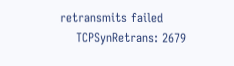retransmits failed
    TCPSynRetrans: 2679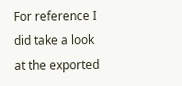For reference I did take a look at the exported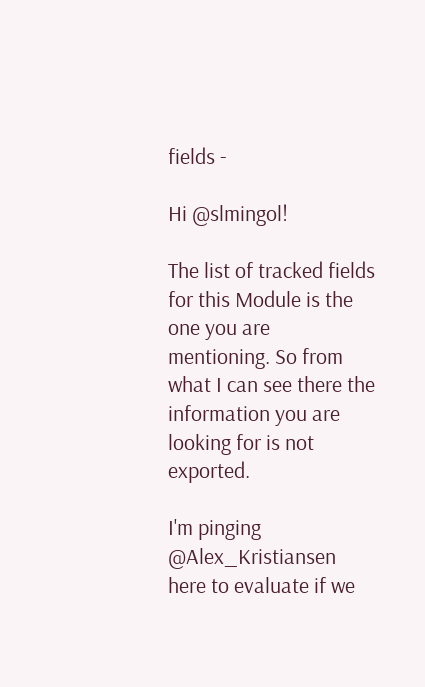fields -

Hi @slmingol!

The list of tracked fields for this Module is the one you are mentioning. So from what I can see there the information you are looking for is not exported.

I'm pinging @Alex_Kristiansen here to evaluate if we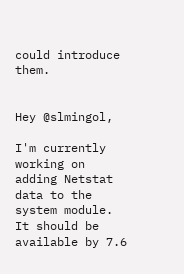could introduce them.


Hey @slmingol,

I'm currently working on adding Netstat data to the system module. It should be available by 7.6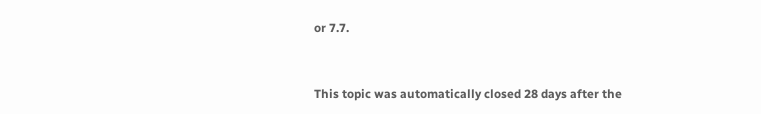or 7.7.


This topic was automatically closed 28 days after the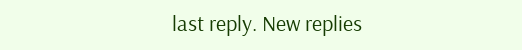last reply. New replies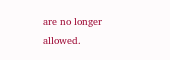are no longer allowed.